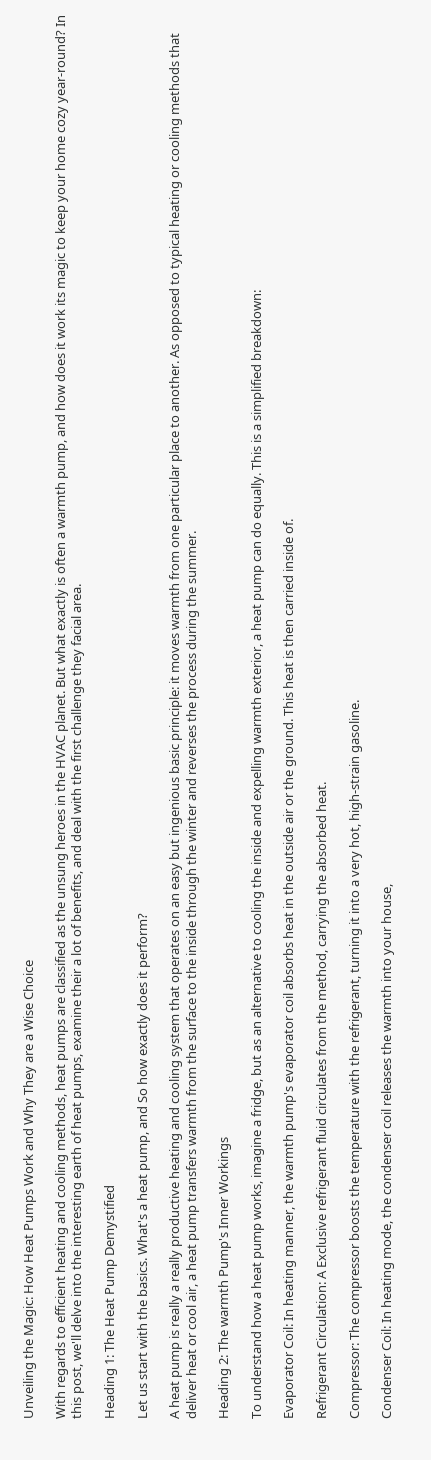Unveiling the Magic: How Heat Pumps Work and Why They are a Wise Choice

With regards to efficient heating and cooling methods, heat pumps are classified as the unsung heroes in the HVAC planet. But what exactly is often a warmth pump, and how does it work its magic to keep your home cozy year-round? In this post, we'll delve into the interesting earth of heat pumps, examine their a lot of benefits, and deal with the first challenge they facial area.

Heading 1: The Heat Pump Demystified

Let us start with the basics. What's a heat pump, and So how exactly does it perform?

A heat pump is really a really productive heating and cooling system that operates on an easy but ingenious basic principle: it moves warmth from one particular place to another. As opposed to typical heating or cooling methods that deliver heat or cool air, a heat pump transfers warmth from the surface to the inside through the winter and reverses the process during the summer.

Heading 2: The warmth Pump's Inner Workings

To understand how a heat pump works, imagine a fridge, but as an alternative to cooling the inside and expelling warmth exterior, a heat pump can do equally. This is a simplified breakdown:

Evaporator Coil: In heating manner, the warmth pump's evaporator coil absorbs heat in the outside air or the ground. This heat is then carried inside of.

Refrigerant Circulation: A Exclusive refrigerant fluid circulates from the method, carrying the absorbed heat.

Compressor: The compressor boosts the temperature with the refrigerant, turning it into a very hot, high-strain gasoline.

Condenser Coil: In heating mode, the condenser coil releases the warmth into your house,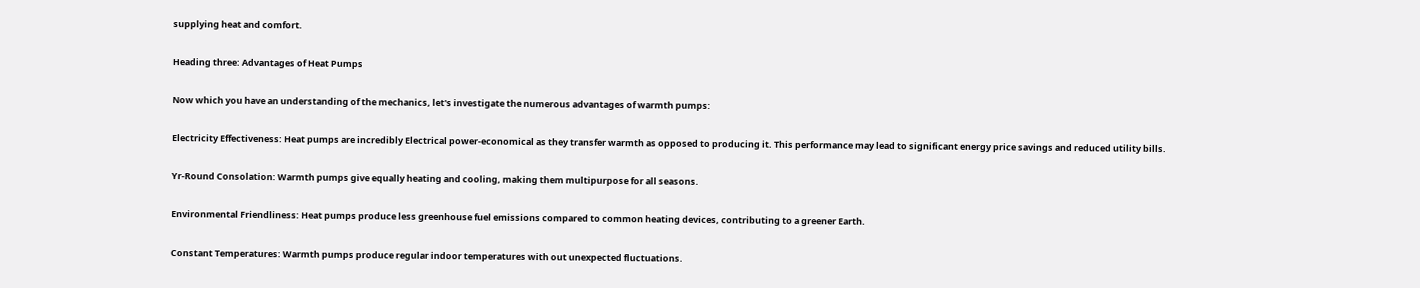supplying heat and comfort.

Heading three: Advantages of Heat Pumps

Now which you have an understanding of the mechanics, let's investigate the numerous advantages of warmth pumps:

Electricity Effectiveness: Heat pumps are incredibly Electrical power-economical as they transfer warmth as opposed to producing it. This performance may lead to significant energy price savings and reduced utility bills.

Yr-Round Consolation: Warmth pumps give equally heating and cooling, making them multipurpose for all seasons.

Environmental Friendliness: Heat pumps produce less greenhouse fuel emissions compared to common heating devices, contributing to a greener Earth.

Constant Temperatures: Warmth pumps produce regular indoor temperatures with out unexpected fluctuations.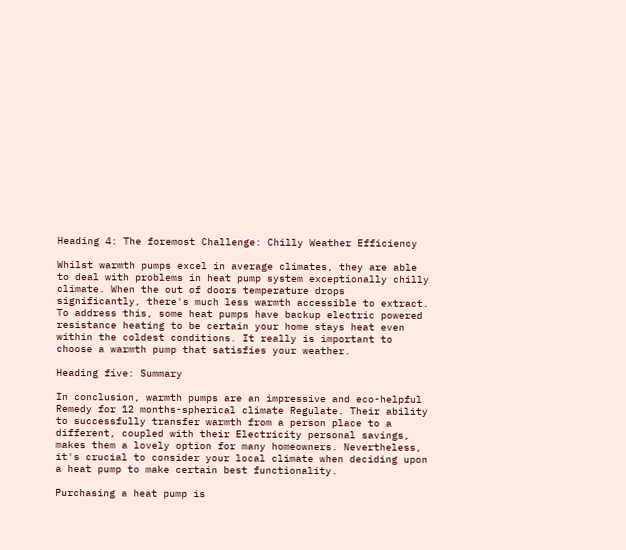Heading 4: The foremost Challenge: Chilly Weather Efficiency

Whilst warmth pumps excel in average climates, they are able to deal with problems in heat pump system exceptionally chilly climate. When the out of doors temperature drops significantly, there's much less warmth accessible to extract. To address this, some heat pumps have backup electric powered resistance heating to be certain your home stays heat even within the coldest conditions. It really is important to choose a warmth pump that satisfies your weather.

Heading five: Summary

In conclusion, warmth pumps are an impressive and eco-helpful Remedy for 12 months-spherical climate Regulate. Their ability to successfully transfer warmth from a person place to a different, coupled with their Electricity personal savings, makes them a lovely option for many homeowners. Nevertheless, it's crucial to consider your local climate when deciding upon a heat pump to make certain best functionality.

Purchasing a heat pump is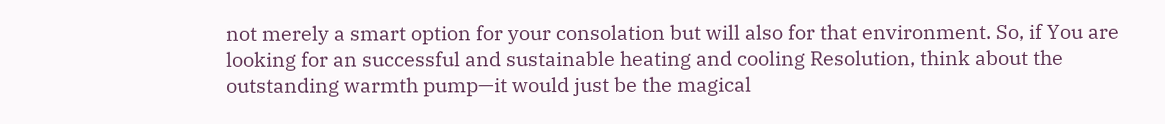not merely a smart option for your consolation but will also for that environment. So, if You are looking for an successful and sustainable heating and cooling Resolution, think about the outstanding warmth pump—it would just be the magical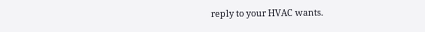reply to your HVAC wants.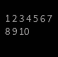1 2 3 4 5 6 7 8 9 10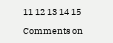11 12 13 14 15

Comments on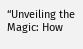“Unveiling the Magic: How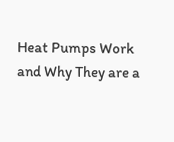Heat Pumps Work and Why They are a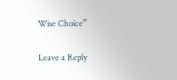Wise Choice”

Leave a Reply